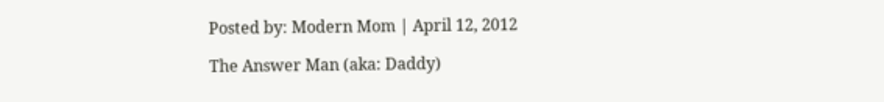Posted by: Modern Mom | April 12, 2012

The Answer Man (aka: Daddy)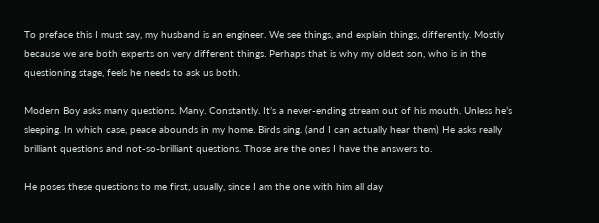To preface this I must say, my husband is an engineer. We see things, and explain things, differently. Mostly because we are both experts on very different things. Perhaps that is why my oldest son, who is in the questioning stage, feels he needs to ask us both.

Modern Boy asks many questions. Many. Constantly. It’s a never-ending stream out of his mouth. Unless he’s sleeping. In which case, peace abounds in my home. Birds sing. (and I can actually hear them) He asks really brilliant questions and not-so-brilliant questions. Those are the ones I have the answers to.

He poses these questions to me first, usually, since I am the one with him all day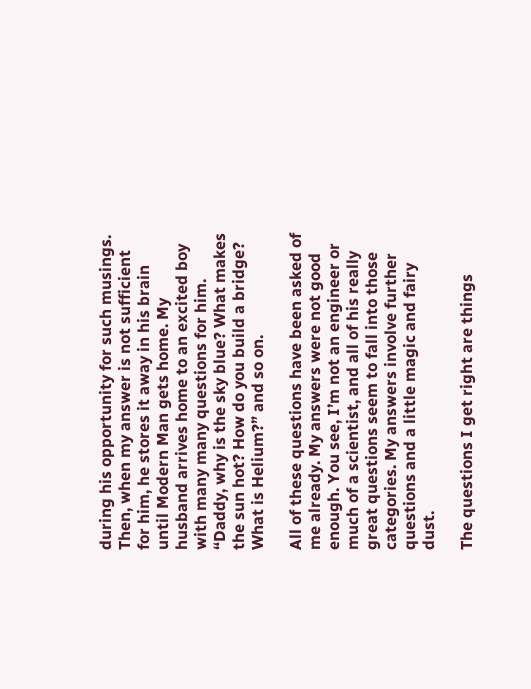during his opportunity for such musings. Then, when my answer is not sufficient for him, he stores it away in his brain until Modern Man gets home. My husband arrives home to an excited boy with many many questions for him. “Daddy, why is the sky blue? What makes the sun hot? How do you build a bridge? What is Helium?” and so on.

All of these questions have been asked of me already. My answers were not good enough. You see, I’m not an engineer or much of a scientist, and all of his really great questions seem to fall into those categories. My answers involve further questions and a little magic and fairy dust.

The questions I get right are things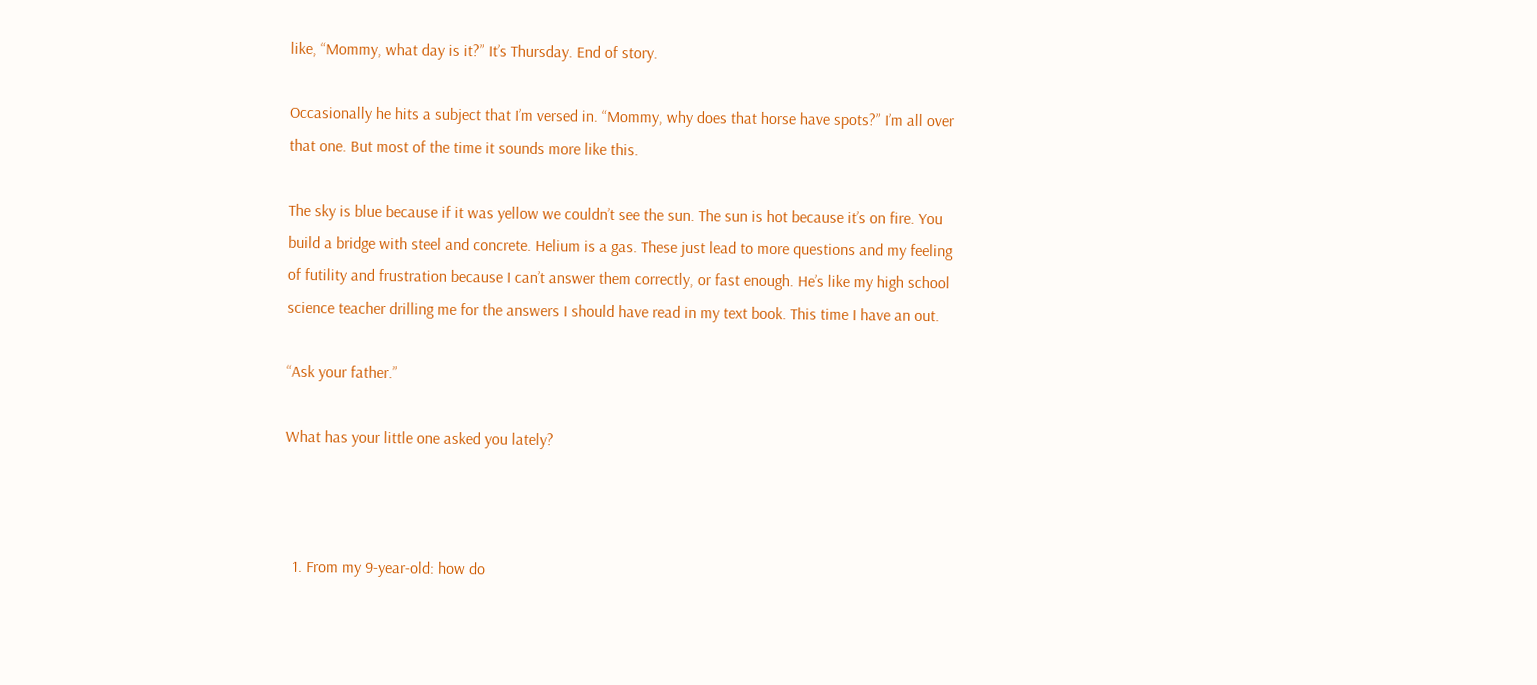like, “Mommy, what day is it?” It’s Thursday. End of story.

Occasionally he hits a subject that I’m versed in. “Mommy, why does that horse have spots?” I’m all over that one. But most of the time it sounds more like this.

The sky is blue because if it was yellow we couldn’t see the sun. The sun is hot because it’s on fire. You build a bridge with steel and concrete. Helium is a gas. These just lead to more questions and my feeling of futility and frustration because I can’t answer them correctly, or fast enough. He’s like my high school science teacher drilling me for the answers I should have read in my text book. This time I have an out.

“Ask your father.”

What has your little one asked you lately?



  1. From my 9-year-old: how do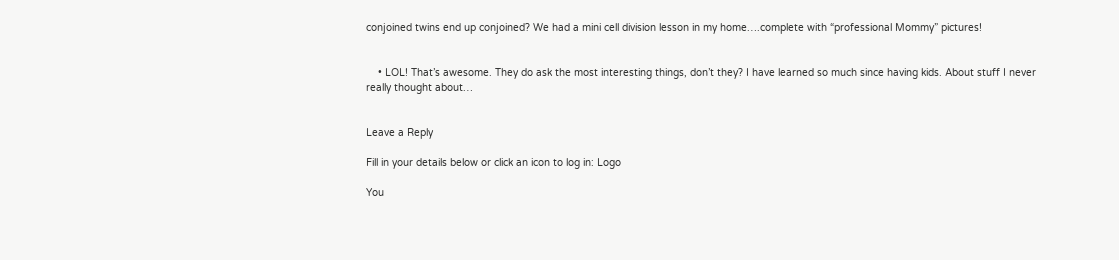conjoined twins end up conjoined? We had a mini cell division lesson in my home….complete with “professional Mommy” pictures!


    • LOL! That’s awesome. They do ask the most interesting things, don’t they? I have learned so much since having kids. About stuff I never really thought about…


Leave a Reply

Fill in your details below or click an icon to log in: Logo

You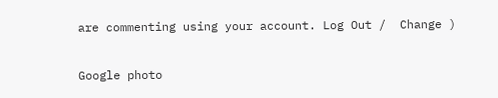are commenting using your account. Log Out /  Change )

Google photo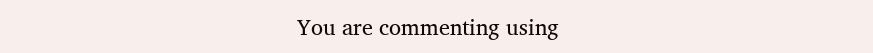You are commenting using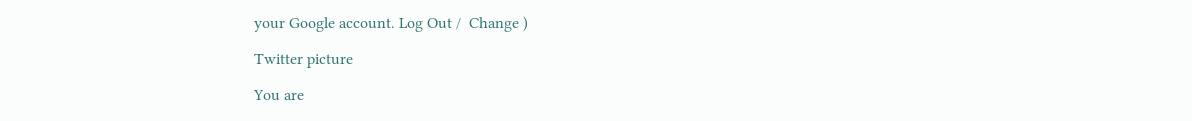your Google account. Log Out /  Change )

Twitter picture

You are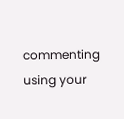commenting using your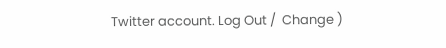Twitter account. Log Out /  Change )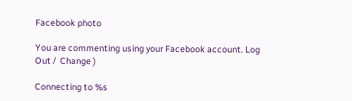Facebook photo

You are commenting using your Facebook account. Log Out /  Change )

Connecting to %s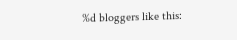%d bloggers like this: